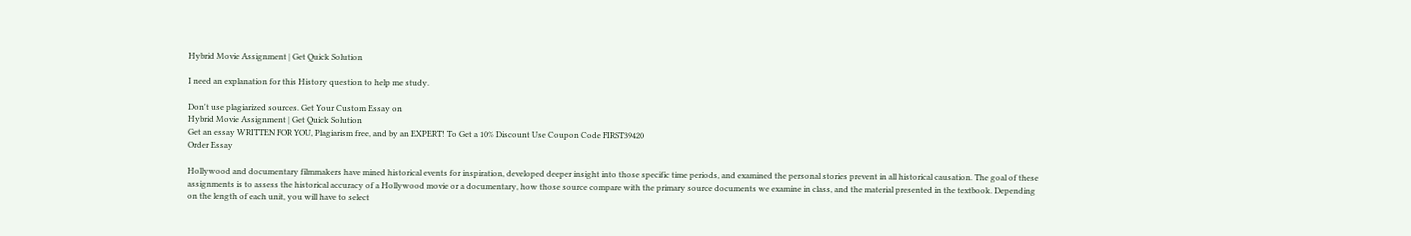Hybrid Movie Assignment | Get Quick Solution

I need an explanation for this History question to help me study.

Don't use plagiarized sources. Get Your Custom Essay on
Hybrid Movie Assignment | Get Quick Solution
Get an essay WRITTEN FOR YOU, Plagiarism free, and by an EXPERT! To Get a 10% Discount Use Coupon Code FIRST39420
Order Essay

Hollywood and documentary filmmakers have mined historical events for inspiration, developed deeper insight into those specific time periods, and examined the personal stories prevent in all historical causation. The goal of these assignments is to assess the historical accuracy of a Hollywood movie or a documentary, how those source compare with the primary source documents we examine in class, and the material presented in the textbook. Depending on the length of each unit, you will have to select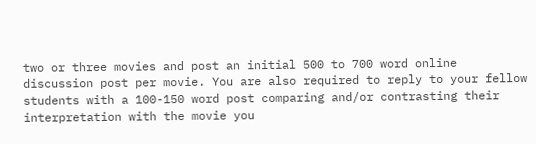two or three movies and post an initial 500 to 700 word online discussion post per movie. You are also required to reply to your fellow students with a 100-150 word post comparing and/or contrasting their interpretation with the movie you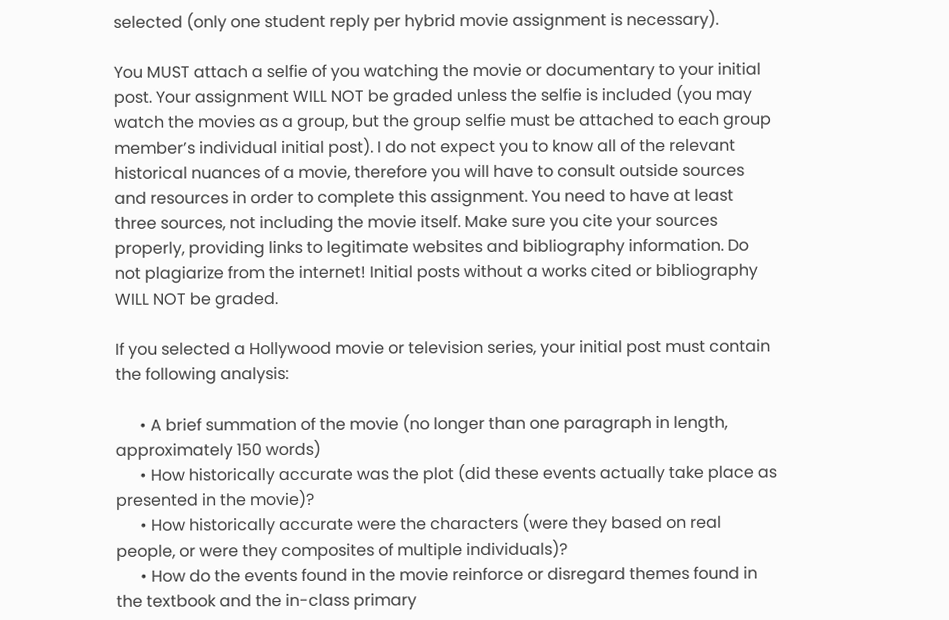selected (only one student reply per hybrid movie assignment is necessary).

You MUST attach a selfie of you watching the movie or documentary to your initial post. Your assignment WILL NOT be graded unless the selfie is included (you may watch the movies as a group, but the group selfie must be attached to each group member’s individual initial post). I do not expect you to know all of the relevant historical nuances of a movie, therefore you will have to consult outside sources and resources in order to complete this assignment. You need to have at least three sources, not including the movie itself. Make sure you cite your sources properly, providing links to legitimate websites and bibliography information. Do not plagiarize from the internet! Initial posts without a works cited or bibliography WILL NOT be graded.

If you selected a Hollywood movie or television series, your initial post must contain the following analysis:

      • A brief summation of the movie (no longer than one paragraph in length, approximately 150 words)
      • How historically accurate was the plot (did these events actually take place as presented in the movie)?
      • How historically accurate were the characters (were they based on real people, or were they composites of multiple individuals)?
      • How do the events found in the movie reinforce or disregard themes found in the textbook and the in-class primary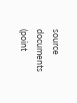source documents (point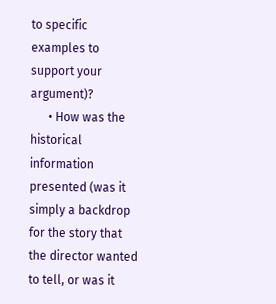to specific examples to support your argument)?
      • How was the historical information presented (was it simply a backdrop for the story that the director wanted to tell, or was it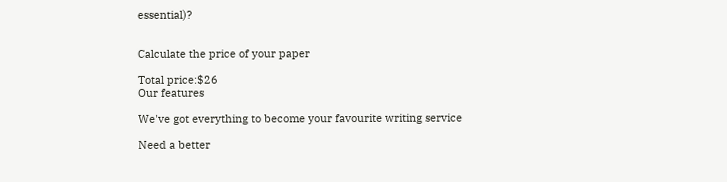essential)?


Calculate the price of your paper

Total price:$26
Our features

We've got everything to become your favourite writing service

Need a better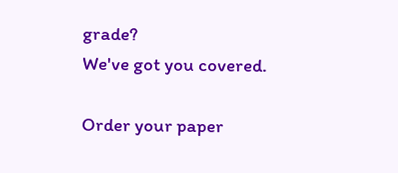grade?
We've got you covered.

Order your paper